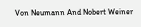Von Neumann And Nobert Weiner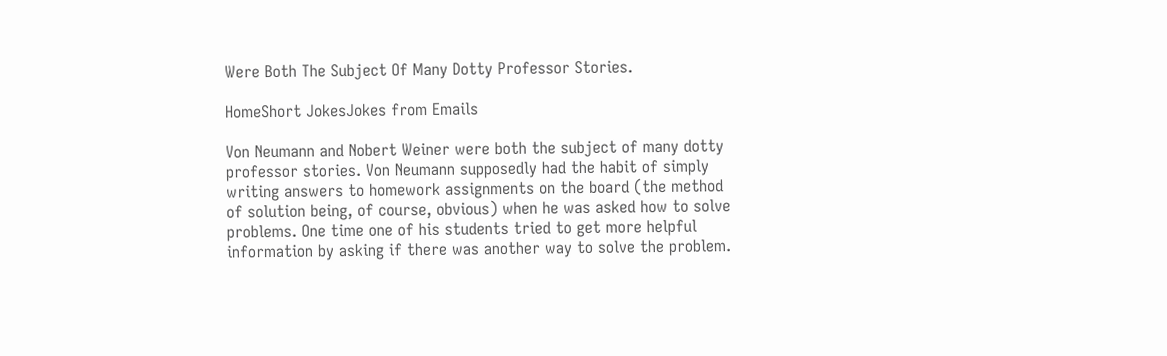Were Both The Subject Of Many Dotty Professor Stories.

HomeShort JokesJokes from Emails

Von Neumann and Nobert Weiner were both the subject of many dotty
professor stories. Von Neumann supposedly had the habit of simply
writing answers to homework assignments on the board (the method
of solution being, of course, obvious) when he was asked how to solve
problems. One time one of his students tried to get more helpful
information by asking if there was another way to solve the problem.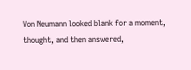Von Neumann looked blank for a moment, thought, and then answered,